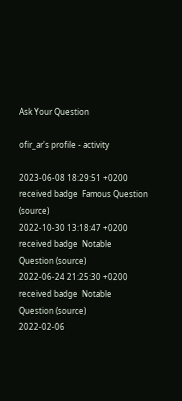Ask Your Question

ofir_ar's profile - activity

2023-06-08 18:29:51 +0200 received badge  Famous Question (source)
2022-10-30 13:18:47 +0200 received badge  Notable Question (source)
2022-06-24 21:25:30 +0200 received badge  Notable Question (source)
2022-02-06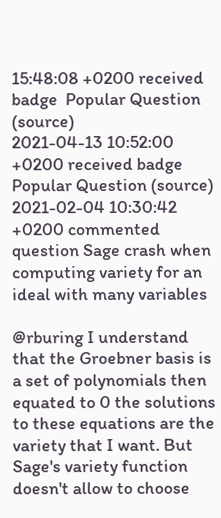15:48:08 +0200 received badge  Popular Question (source)
2021-04-13 10:52:00 +0200 received badge  Popular Question (source)
2021-02-04 10:30:42 +0200 commented question Sage crash when computing variety for an ideal with many variables

@rburing I understand that the Groebner basis is a set of polynomials then equated to 0 the solutions to these equations are the variety that I want. But Sage's variety function doesn't allow to choose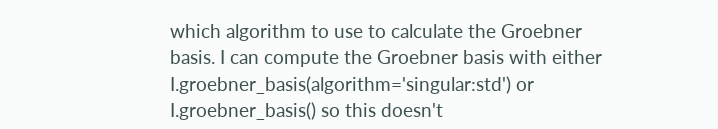which algorithm to use to calculate the Groebner basis. I can compute the Groebner basis with either I.groebner_basis(algorithm='singular:std') or I.groebner_basis() so this doesn't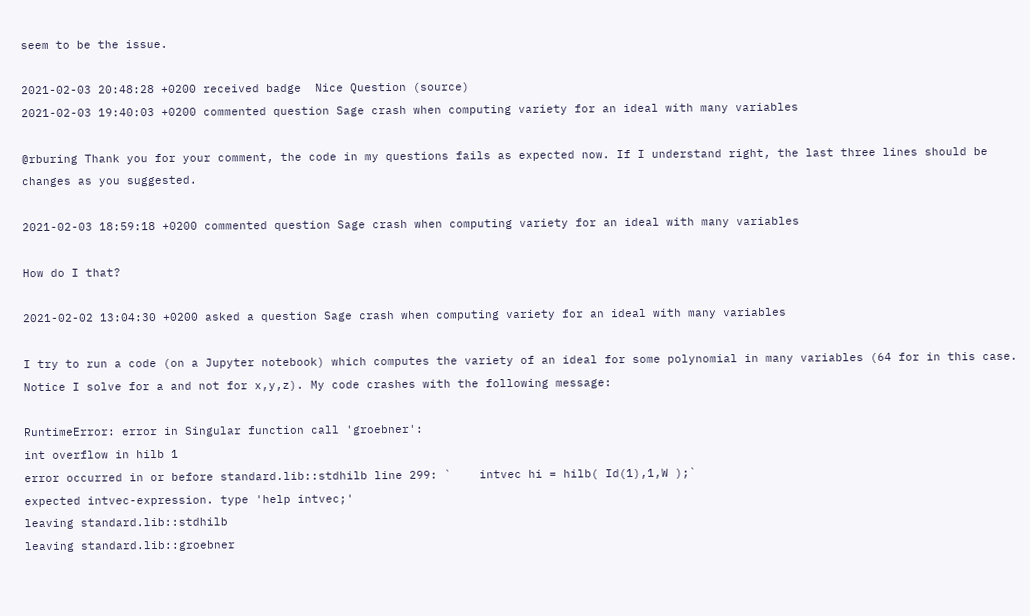seem to be the issue.

2021-02-03 20:48:28 +0200 received badge  Nice Question (source)
2021-02-03 19:40:03 +0200 commented question Sage crash when computing variety for an ideal with many variables

@rburing Thank you for your comment, the code in my questions fails as expected now. If I understand right, the last three lines should be changes as you suggested.

2021-02-03 18:59:18 +0200 commented question Sage crash when computing variety for an ideal with many variables

How do I that?

2021-02-02 13:04:30 +0200 asked a question Sage crash when computing variety for an ideal with many variables

I try to run a code (on a Jupyter notebook) which computes the variety of an ideal for some polynomial in many variables (64 for in this case. Notice I solve for a and not for x,y,z). My code crashes with the following message:

RuntimeError: error in Singular function call 'groebner':
int overflow in hilb 1
error occurred in or before standard.lib::stdhilb line 299: `    intvec hi = hilb( Id(1),1,W );`
expected intvec-expression. type 'help intvec;'
leaving standard.lib::stdhilb
leaving standard.lib::groebner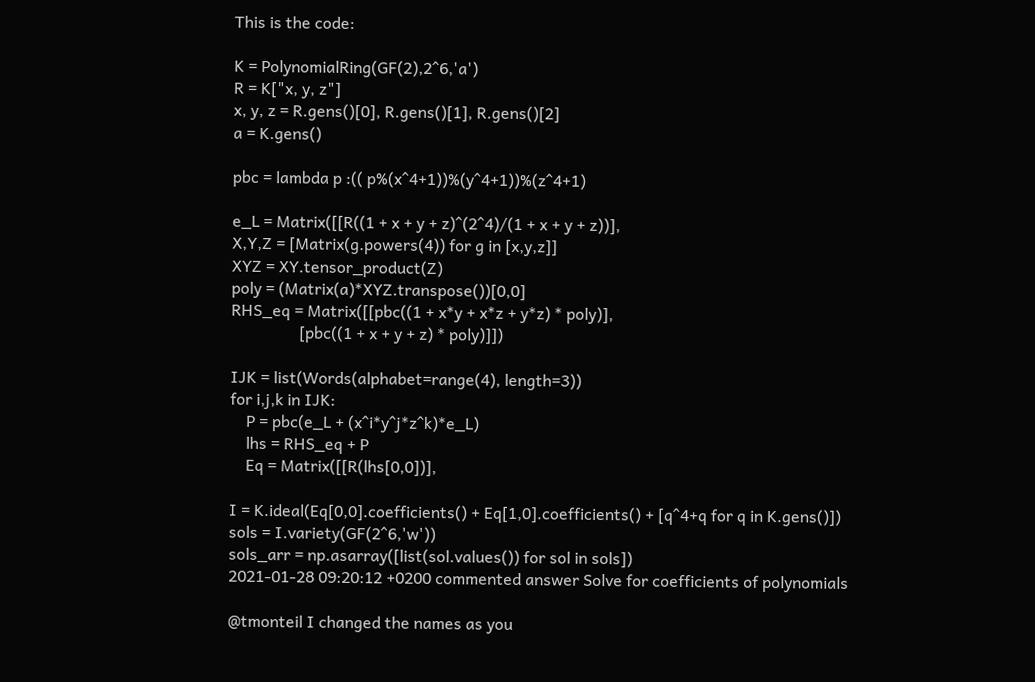This is the code:

K = PolynomialRing(GF(2),2^6,'a')
R = K["x, y, z"]
x, y, z = R.gens()[0], R.gens()[1], R.gens()[2]
a = K.gens()

pbc = lambda p :(( p%(x^4+1))%(y^4+1))%(z^4+1)

e_L = Matrix([[R((1 + x + y + z)^(2^4)/(1 + x + y + z))],
X,Y,Z = [Matrix(g.powers(4)) for g in [x,y,z]]
XYZ = XY.tensor_product(Z)
poly = (Matrix(a)*XYZ.transpose())[0,0]
RHS_eq = Matrix([[pbc((1 + x*y + x*z + y*z) * poly)],
                 [pbc((1 + x + y + z) * poly)]])

IJK = list(Words(alphabet=range(4), length=3))
for i,j,k in IJK:
    P = pbc(e_L + (x^i*y^j*z^k)*e_L)
    lhs = RHS_eq + P
    Eq = Matrix([[R(lhs[0,0])],

I = K.ideal(Eq[0,0].coefficients() + Eq[1,0].coefficients() + [q^4+q for q in K.gens()])
sols = I.variety(GF(2^6,'w'))
sols_arr = np.asarray([list(sol.values()) for sol in sols])
2021-01-28 09:20:12 +0200 commented answer Solve for coefficients of polynomials

@tmonteil I changed the names as you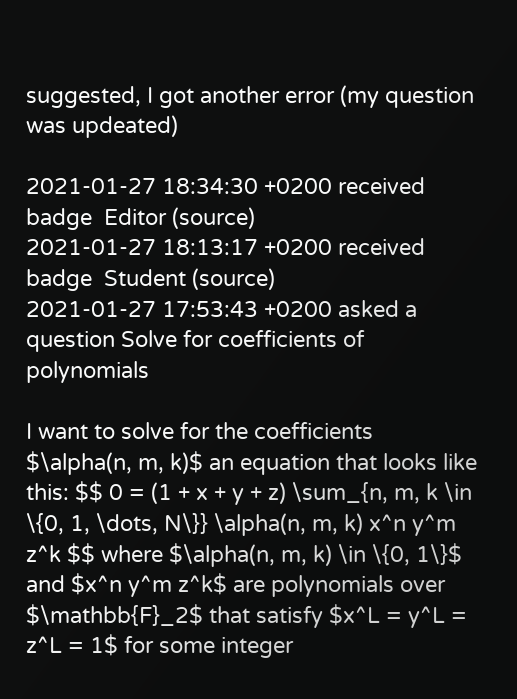suggested, I got another error (my question was updeated)

2021-01-27 18:34:30 +0200 received badge  Editor (source)
2021-01-27 18:13:17 +0200 received badge  Student (source)
2021-01-27 17:53:43 +0200 asked a question Solve for coefficients of polynomials

I want to solve for the coefficients $\alpha(n, m, k)$ an equation that looks like this: $$ 0 = (1 + x + y + z) \sum_{n, m, k \in \{0, 1, \dots, N\}} \alpha(n, m, k) x^n y^m z^k $$ where $\alpha(n, m, k) \in \{0, 1\}$ and $x^n y^m z^k$ are polynomials over $\mathbb{F}_2$ that satisfy $x^L = y^L = z^L = 1$ for some integer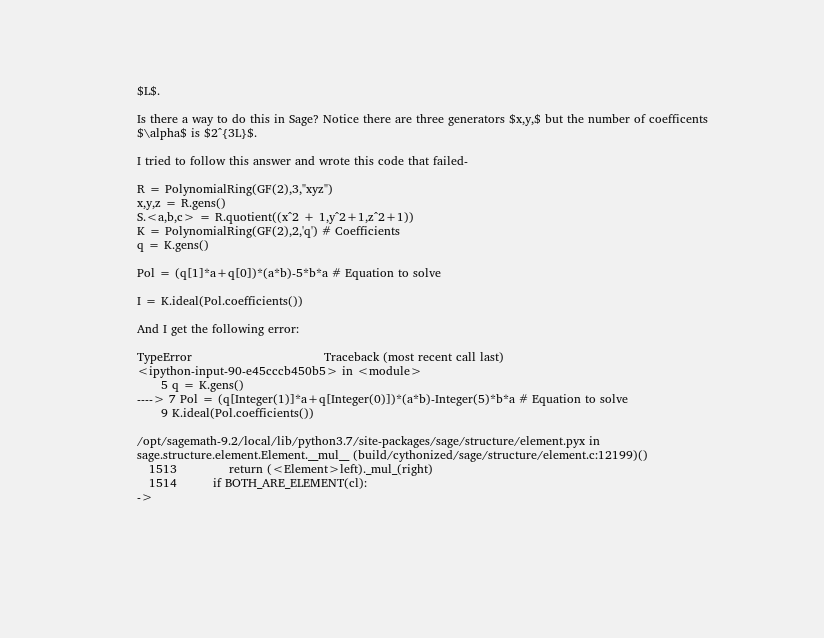$L$.

Is there a way to do this in Sage? Notice there are three generators $x,y,$ but the number of coefficents $\alpha$ is $2^{3L}$.

I tried to follow this answer and wrote this code that failed-

R = PolynomialRing(GF(2),3,"xyz")
x,y,z = R.gens()
S.<a,b,c> = R.quotient((x^2 + 1,y^2+1,z^2+1))
K = PolynomialRing(GF(2),2,'q') # Coefficients
q = K.gens()

Pol = (q[1]*a+q[0])*(a*b)-5*b*a # Equation to solve

I = K.ideal(Pol.coefficients())

And I get the following error:

TypeError                                 Traceback (most recent call last)
<ipython-input-90-e45cccb450b5> in <module>
      5 q = K.gens()
----> 7 Pol = (q[Integer(1)]*a+q[Integer(0)])*(a*b)-Integer(5)*b*a # Equation to solve
      9 K.ideal(Pol.coefficients())

/opt/sagemath-9.2/local/lib/python3.7/site-packages/sage/structure/element.pyx in sage.structure.element.Element.__mul__ (build/cythonized/sage/structure/element.c:12199)()
   1513             return (<Element>left)._mul_(right)
   1514         if BOTH_ARE_ELEMENT(cl):
->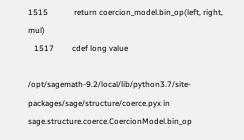1515             return coercion_model.bin_op(left, right, mul)
   1517         cdef long value

/opt/sagemath-9.2/local/lib/python3.7/site-packages/sage/structure/coerce.pyx in sage.structure.coerce.CoercionModel.bin_op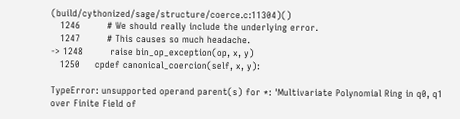(build/cythonized/sage/structure/coerce.c:11304)()
   1246         # We should really include the underlying error.
   1247         # This causes so much headache.
-> 1248         raise bin_op_exception(op, x, y)
   1250     cpdef canonical_coercion(self, x, y):

TypeError: unsupported operand parent(s) for *: 'Multivariate Polynomial Ring in q0, q1 over Finite Field of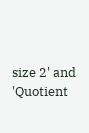size 2' and 'Quotient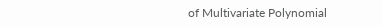of Multivariate Polynomial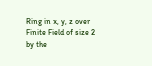Ring in x, y, z over Finite Field of size 2 by the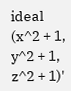ideal (x^2 + 1, y^2 + 1, z^2 + 1)'